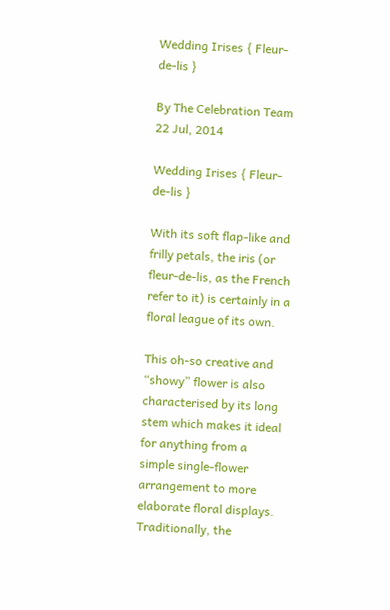Wedding Irises { Fleur-de-lis }

By The Celebration Team 22 Jul, 2014

Wedding Irises { Fleur-de-lis }

With its soft flap-like and frilly petals, the iris (or fleur-de-lis, as the French refer to it) is certainly in a floral league of its own.

This oh-so creative and “showy” flower is also characterised by its long stem which makes it ideal for anything from a simple single-flower arrangement to more elaborate floral displays. Traditionally, the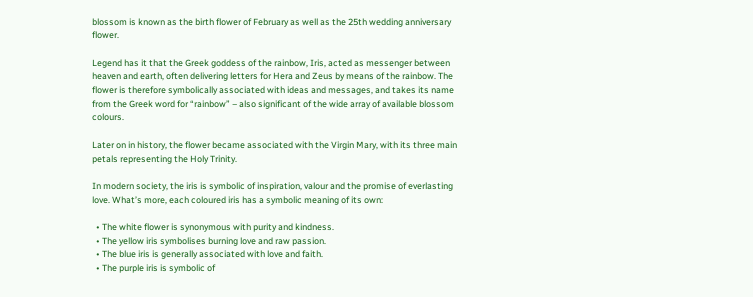blossom is known as the birth flower of February as well as the 25th wedding anniversary flower.

Legend has it that the Greek goddess of the rainbow, Iris, acted as messenger between heaven and earth, often delivering letters for Hera and Zeus by means of the rainbow. The flower is therefore symbolically associated with ideas and messages, and takes its name from the Greek word for “rainbow” – also significant of the wide array of available blossom colours.

Later on in history, the flower became associated with the Virgin Mary, with its three main petals representing the Holy Trinity.

In modern society, the iris is symbolic of inspiration, valour and the promise of everlasting love. What’s more, each coloured iris has a symbolic meaning of its own:

  • The white flower is synonymous with purity and kindness.
  • The yellow iris symbolises burning love and raw passion.
  • The blue iris is generally associated with love and faith.
  • The purple iris is symbolic of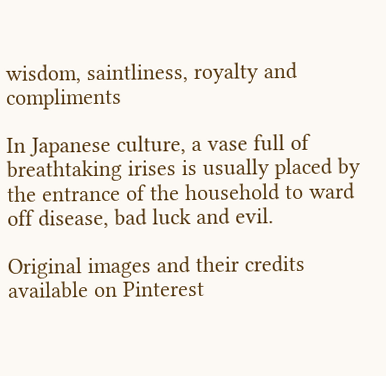wisdom, saintliness, royalty and compliments

In Japanese culture, a vase full of breathtaking irises is usually placed by the entrance of the household to ward off disease, bad luck and evil.

Original images and their credits available on Pinterest